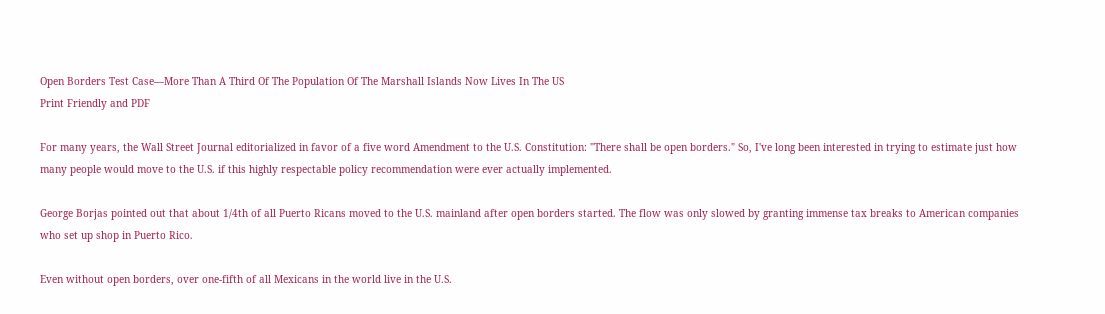Open Borders Test Case—More Than A Third Of The Population Of The Marshall Islands Now Lives In The US
Print Friendly and PDF

For many years, the Wall Street Journal editorialized in favor of a five word Amendment to the U.S. Constitution: "There shall be open borders." So, I've long been interested in trying to estimate just how many people would move to the U.S. if this highly respectable policy recommendation were ever actually implemented.

George Borjas pointed out that about 1/4th of all Puerto Ricans moved to the U.S. mainland after open borders started. The flow was only slowed by granting immense tax breaks to American companies who set up shop in Puerto Rico.

Even without open borders, over one-fifth of all Mexicans in the world live in the U.S.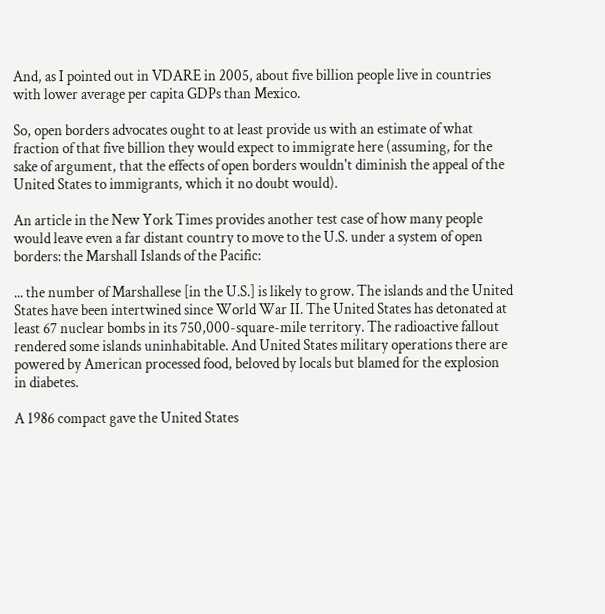And, as I pointed out in VDARE in 2005, about five billion people live in countries with lower average per capita GDPs than Mexico.

So, open borders advocates ought to at least provide us with an estimate of what fraction of that five billion they would expect to immigrate here (assuming, for the sake of argument, that the effects of open borders wouldn't diminish the appeal of the United States to immigrants, which it no doubt would).

An article in the New York Times provides another test case of how many people would leave even a far distant country to move to the U.S. under a system of open borders: the Marshall Islands of the Pacific:

... the number of Marshallese [in the U.S.] is likely to grow. The islands and the United States have been intertwined since World War II. The United States has detonated at least 67 nuclear bombs in its 750,000-square-mile territory. The radioactive fallout rendered some islands uninhabitable. And United States military operations there are powered by American processed food, beloved by locals but blamed for the explosion in diabetes.

A 1986 compact gave the United States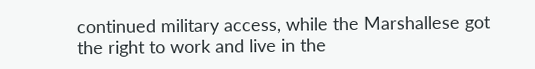continued military access, while the Marshallese got the right to work and live in the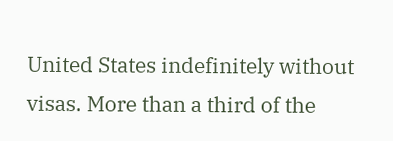United States indefinitely without visas. More than a third of the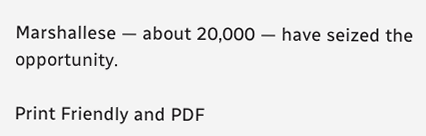Marshallese — about 20,000 — have seized the opportunity.

Print Friendly and PDF